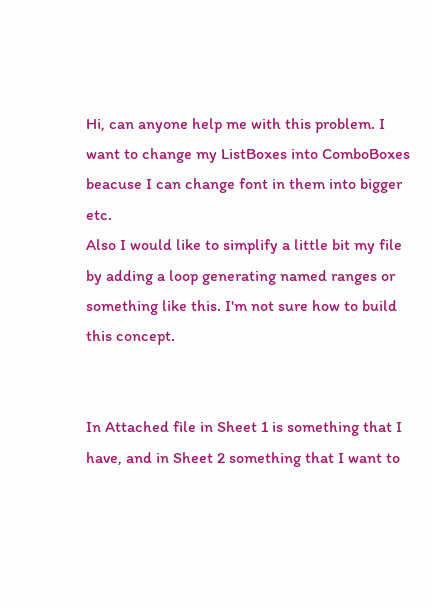Hi, can anyone help me with this problem. I want to change my ListBoxes into ComboBoxes beacuse I can change font in them into bigger etc.
Also I would like to simplify a little bit my file by adding a loop generating named ranges or something like this. I'm not sure how to build this concept.


In Attached file in Sheet 1 is something that I have, and in Sheet 2 something that I want to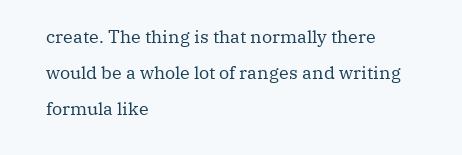create. The thing is that normally there would be a whole lot of ranges and writing formula like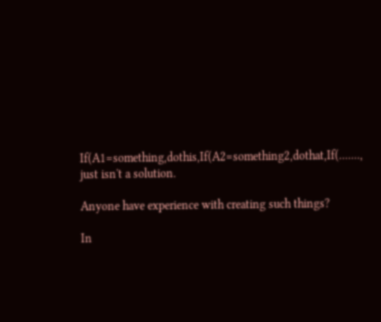If(A1=something,dothis,If(A2=something2,dothat,If(......., just isn't a solution.

Anyone have experience with creating such things?

In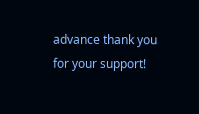advance thank you for your support!